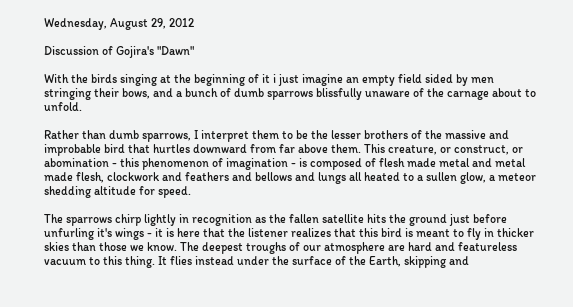Wednesday, August 29, 2012

Discussion of Gojira's "Dawn"

With the birds singing at the beginning of it i just imagine an empty field sided by men stringing their bows, and a bunch of dumb sparrows blissfully unaware of the carnage about to unfold.

Rather than dumb sparrows, I interpret them to be the lesser brothers of the massive and improbable bird that hurtles downward from far above them. This creature, or construct, or abomination - this phenomenon of imagination - is composed of flesh made metal and metal made flesh, clockwork and feathers and bellows and lungs all heated to a sullen glow, a meteor shedding altitude for speed.

The sparrows chirp lightly in recognition as the fallen satellite hits the ground just before unfurling it's wings - it is here that the listener realizes that this bird is meant to fly in thicker skies than those we know. The deepest troughs of our atmosphere are hard and featureless vacuum to this thing. It flies instead under the surface of the Earth, skipping and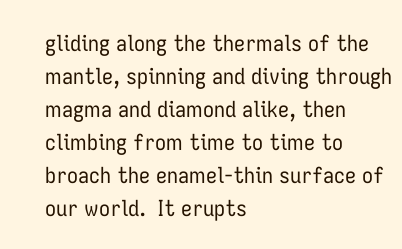gliding along the thermals of the mantle, spinning and diving through magma and diamond alike, then climbing from time to time to broach the enamel-thin surface of our world.  It erupts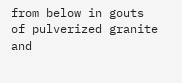from below in gouts of pulverized granite and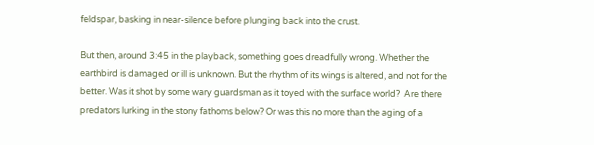feldspar, basking in near-silence before plunging back into the crust.

But then, around 3:45 in the playback, something goes dreadfully wrong. Whether the earthbird is damaged or ill is unknown. But the rhythm of its wings is altered, and not for the better. Was it shot by some wary guardsman as it toyed with the surface world?  Are there predators lurking in the stony fathoms below? Or was this no more than the aging of a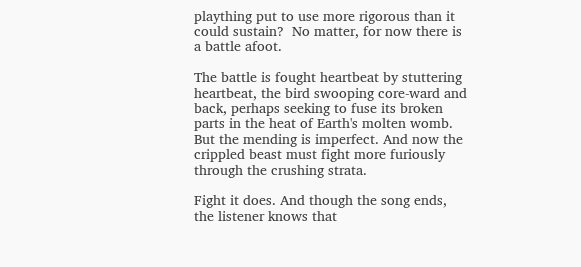plaything put to use more rigorous than it could sustain?  No matter, for now there is a battle afoot.

The battle is fought heartbeat by stuttering heartbeat, the bird swooping core-ward and back, perhaps seeking to fuse its broken parts in the heat of Earth's molten womb. But the mending is imperfect. And now the crippled beast must fight more furiously through the crushing strata.

Fight it does. And though the song ends, the listener knows that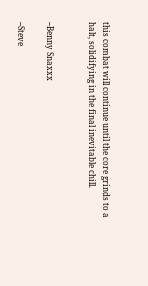this combat will continue until the core grinds to a halt, solidifying in the final inevitable chill.


--Benny Snaxxx

--Steve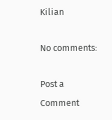Kilian

No comments:

Post a Comment